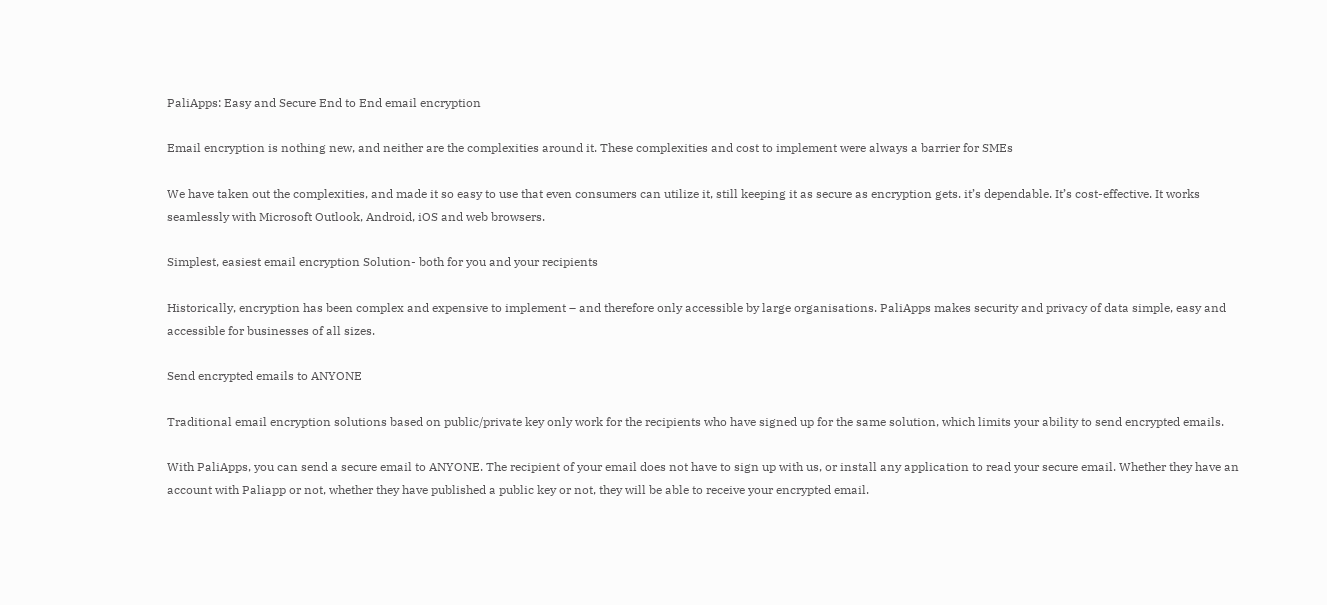PaliApps: Easy and Secure End to End email encryption

Email encryption is nothing new, and neither are the complexities around it. These complexities and cost to implement were always a barrier for SMEs

We have taken out the complexities, and made it so easy to use that even consumers can utilize it, still keeping it as secure as encryption gets. it’s dependable. It’s cost-effective. It works seamlessly with Microsoft Outlook, Android, iOS and web browsers.

Simplest, easiest email encryption Solution- both for you and your recipients

Historically, encryption has been complex and expensive to implement – and therefore only accessible by large organisations. PaliApps makes security and privacy of data simple, easy and accessible for businesses of all sizes.

Send encrypted emails to ANYONE

Traditional email encryption solutions based on public/private key only work for the recipients who have signed up for the same solution, which limits your ability to send encrypted emails.

With PaliApps, you can send a secure email to ANYONE. The recipient of your email does not have to sign up with us, or install any application to read your secure email. Whether they have an account with Paliapp or not, whether they have published a public key or not, they will be able to receive your encrypted email.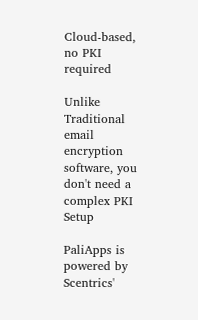Cloud-based, no PKI required

Unlike Traditional email encryption software, you don't need a complex PKI Setup

PaliApps is powered by Scentrics'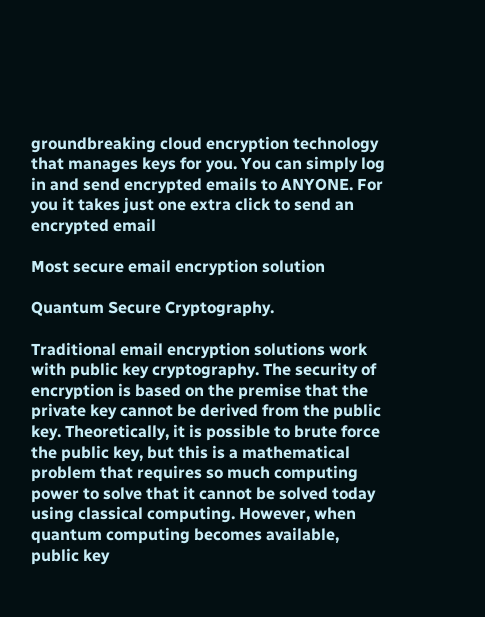groundbreaking cloud encryption technology that manages keys for you. You can simply log in and send encrypted emails to ANYONE. For you it takes just one extra click to send an encrypted email

Most secure email encryption solution

Quantum Secure Cryptography.

Traditional email encryption solutions work with public key cryptography. The security of encryption is based on the premise that the private key cannot be derived from the public key. Theoretically, it is possible to brute force the public key, but this is a mathematical problem that requires so much computing power to solve that it cannot be solved today using classical computing. However, when quantum computing becomes available, public key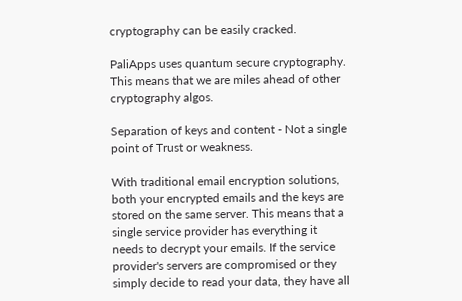cryptography can be easily cracked.

PaliApps uses quantum secure cryptography. This means that we are miles ahead of other cryptography algos.

Separation of keys and content - Not a single point of Trust or weakness.

With traditional email encryption solutions, both your encrypted emails and the keys are stored on the same server. This means that a single service provider has everything it needs to decrypt your emails. If the service provider's servers are compromised or they simply decide to read your data, they have all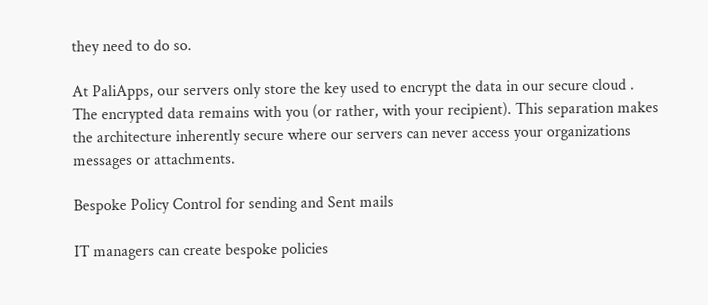they need to do so.

At PaliApps, our servers only store the key used to encrypt the data in our secure cloud . The encrypted data remains with you (or rather, with your recipient). This separation makes the architecture inherently secure where our servers can never access your organizations messages or attachments.

Bespoke Policy Control for sending and Sent mails

IT managers can create bespoke policies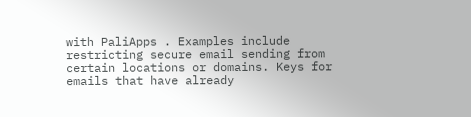with PaliApps . Examples include restricting secure email sending from certain locations or domains. Keys for emails that have already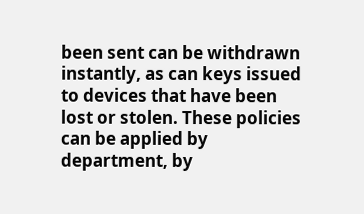been sent can be withdrawn instantly, as can keys issued to devices that have been lost or stolen. These policies can be applied by department, by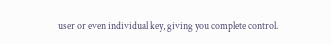user or even individual key, giving you complete control.